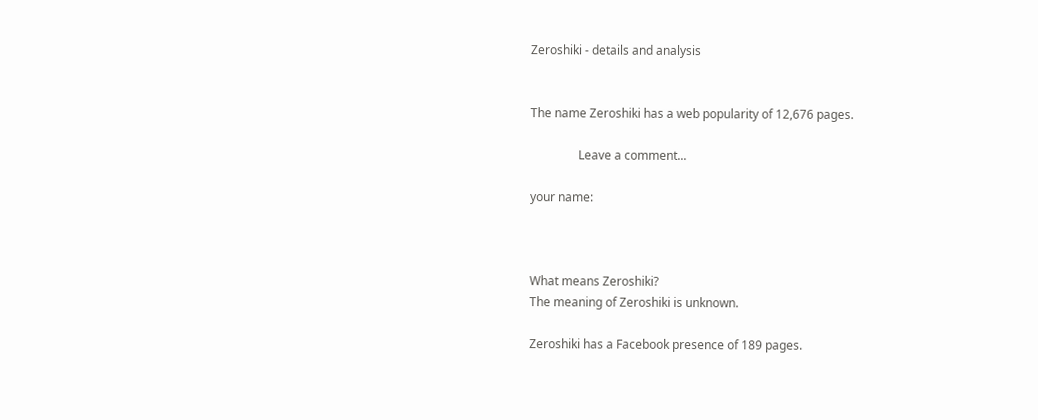Zeroshiki - details and analysis


The name Zeroshiki has a web popularity of 12,676 pages.

                Leave a comment...

your name:



What means Zeroshiki?
The meaning of Zeroshiki is unknown.

Zeroshiki has a Facebook presence of 189 pages.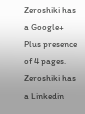Zeroshiki has a Google+ Plus presence of 4 pages.
Zeroshiki has a Linkedin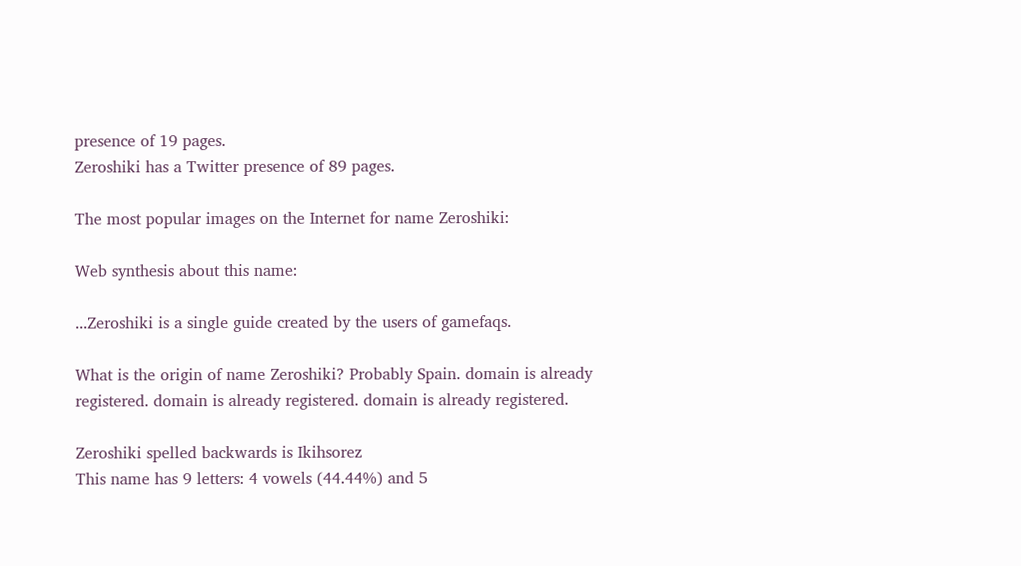presence of 19 pages.
Zeroshiki has a Twitter presence of 89 pages.

The most popular images on the Internet for name Zeroshiki:

Web synthesis about this name:

...Zeroshiki is a single guide created by the users of gamefaqs.

What is the origin of name Zeroshiki? Probably Spain. domain is already registered. domain is already registered. domain is already registered.

Zeroshiki spelled backwards is Ikihsorez
This name has 9 letters: 4 vowels (44.44%) and 5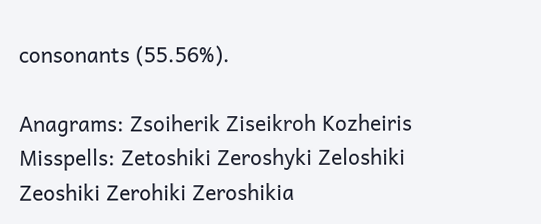consonants (55.56%).

Anagrams: Zsoiherik Ziseikroh Kozheiris
Misspells: Zetoshiki Zeroshyki Zeloshiki Zeoshiki Zerohiki Zeroshikia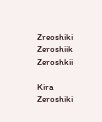Zreoshiki Zeroshiik Zeroshkii

Kira Zeroshiki